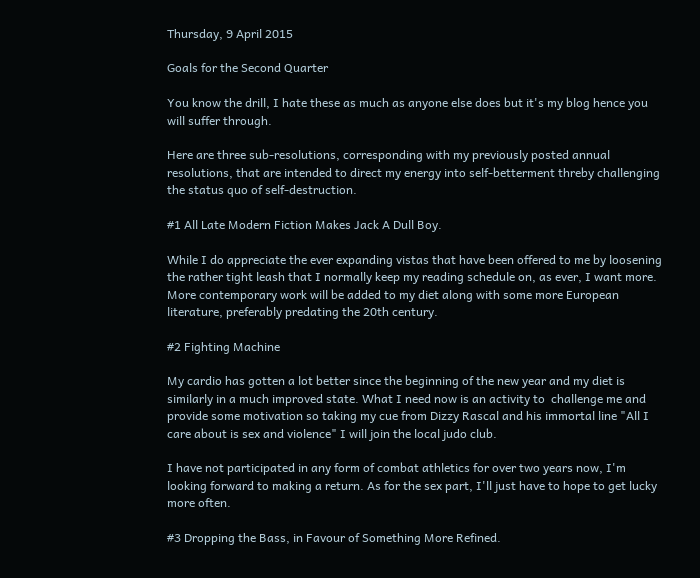Thursday, 9 April 2015

Goals for the Second Quarter

You know the drill, I hate these as much as anyone else does but it's my blog hence you will suffer through.

Here are three sub-resolutions, corresponding with my previously posted annual resolutions, that are intended to direct my energy into self-betterment threby challenging the status quo of self-destruction.

#1 All Late Modern Fiction Makes Jack A Dull Boy.

While I do appreciate the ever expanding vistas that have been offered to me by loosening the rather tight leash that I normally keep my reading schedule on, as ever, I want more.  More contemporary work will be added to my diet along with some more European literature, preferably predating the 20th century.

#2 Fighting Machine

My cardio has gotten a lot better since the beginning of the new year and my diet is similarly in a much improved state. What I need now is an activity to  challenge me and provide some motivation so taking my cue from Dizzy Rascal and his immortal line "All I care about is sex and violence" I will join the local judo club.

I have not participated in any form of combat athletics for over two years now, I'm looking forward to making a return. As for the sex part, I'll just have to hope to get lucky more often.

#3 Dropping the Bass, in Favour of Something More Refined.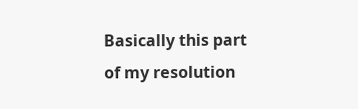Basically this part of my resolution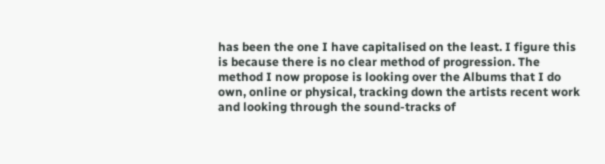has been the one I have capitalised on the least. I figure this is because there is no clear method of progression. The method I now propose is looking over the Albums that I do own, online or physical, tracking down the artists recent work and looking through the sound-tracks of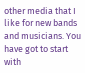other media that I like for new bands and musicians. You have got to start with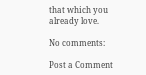that which you already love.

No comments:

Post a Comment